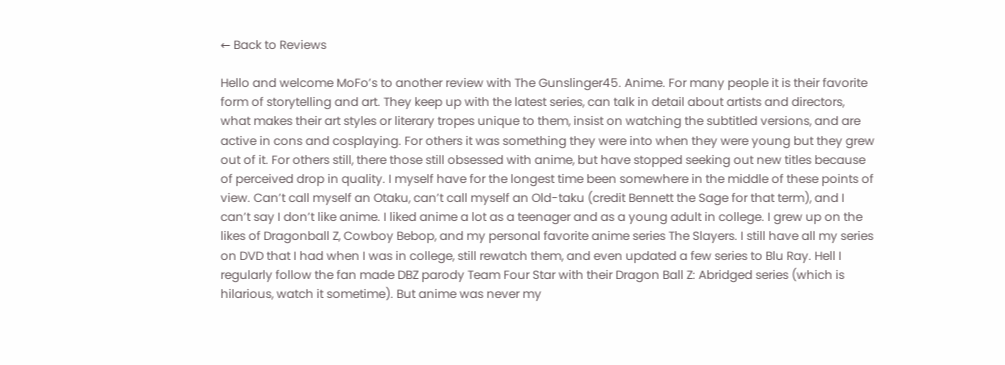← Back to Reviews

Hello and welcome MoFo’s to another review with The Gunslinger45. Anime. For many people it is their favorite form of storytelling and art. They keep up with the latest series, can talk in detail about artists and directors, what makes their art styles or literary tropes unique to them, insist on watching the subtitled versions, and are active in cons and cosplaying. For others it was something they were into when they were young but they grew out of it. For others still, there those still obsessed with anime, but have stopped seeking out new titles because of perceived drop in quality. I myself have for the longest time been somewhere in the middle of these points of view. Can’t call myself an Otaku, can’t call myself an Old-taku (credit Bennett the Sage for that term), and I can’t say I don’t like anime. I liked anime a lot as a teenager and as a young adult in college. I grew up on the likes of Dragonball Z, Cowboy Bebop, and my personal favorite anime series The Slayers. I still have all my series on DVD that I had when I was in college, still rewatch them, and even updated a few series to Blu Ray. Hell I regularly follow the fan made DBZ parody Team Four Star with their Dragon Ball Z: Abridged series (which is hilarious, watch it sometime). But anime was never my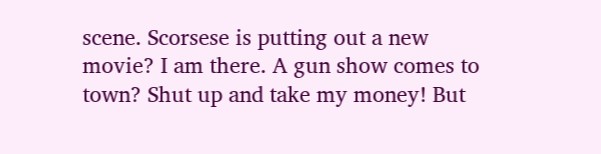scene. Scorsese is putting out a new movie? I am there. A gun show comes to town? Shut up and take my money! But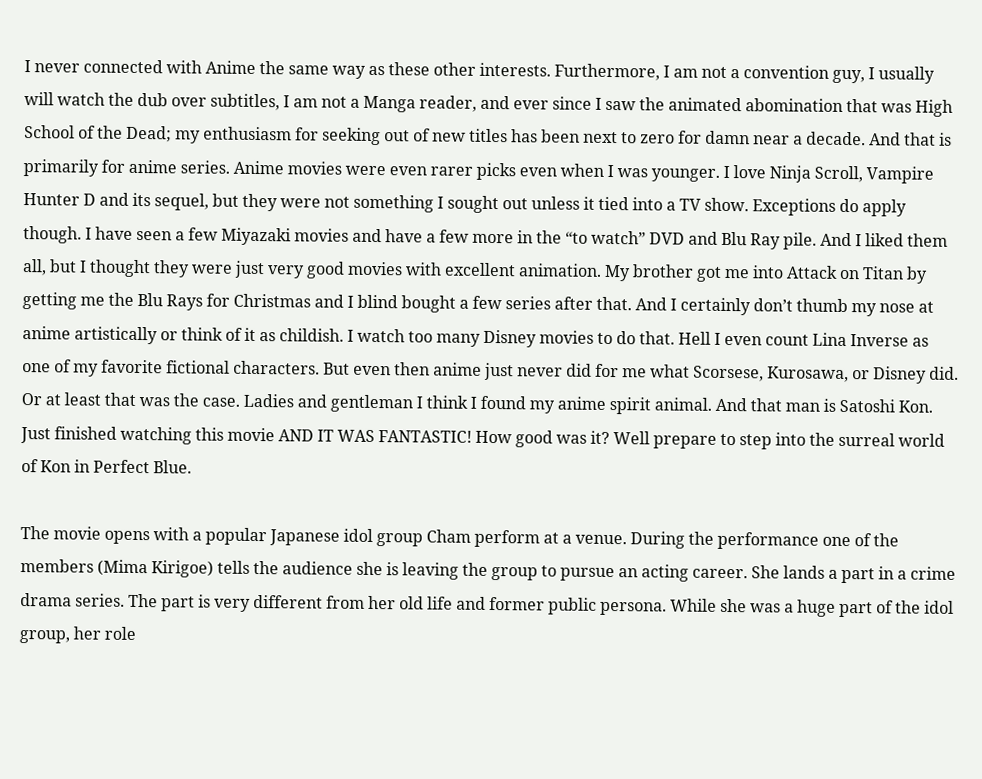I never connected with Anime the same way as these other interests. Furthermore, I am not a convention guy, I usually will watch the dub over subtitles, I am not a Manga reader, and ever since I saw the animated abomination that was High School of the Dead; my enthusiasm for seeking out of new titles has been next to zero for damn near a decade. And that is primarily for anime series. Anime movies were even rarer picks even when I was younger. I love Ninja Scroll, Vampire Hunter D and its sequel, but they were not something I sought out unless it tied into a TV show. Exceptions do apply though. I have seen a few Miyazaki movies and have a few more in the “to watch” DVD and Blu Ray pile. And I liked them all, but I thought they were just very good movies with excellent animation. My brother got me into Attack on Titan by getting me the Blu Rays for Christmas and I blind bought a few series after that. And I certainly don’t thumb my nose at anime artistically or think of it as childish. I watch too many Disney movies to do that. Hell I even count Lina Inverse as one of my favorite fictional characters. But even then anime just never did for me what Scorsese, Kurosawa, or Disney did. Or at least that was the case. Ladies and gentleman I think I found my anime spirit animal. And that man is Satoshi Kon. Just finished watching this movie AND IT WAS FANTASTIC! How good was it? Well prepare to step into the surreal world of Kon in Perfect Blue.

The movie opens with a popular Japanese idol group Cham perform at a venue. During the performance one of the members (Mima Kirigoe) tells the audience she is leaving the group to pursue an acting career. She lands a part in a crime drama series. The part is very different from her old life and former public persona. While she was a huge part of the idol group, her role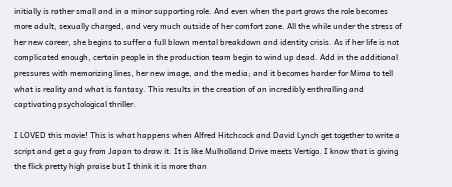initially is rather small and in a minor supporting role. And even when the part grows the role becomes more adult, sexually charged, and very much outside of her comfort zone. All the while under the stress of her new career, she begins to suffer a full blown mental breakdown and identity crisis. As if her life is not complicated enough, certain people in the production team begin to wind up dead. Add in the additional pressures with memorizing lines, her new image, and the media; and it becomes harder for Mima to tell what is reality and what is fantasy. This results in the creation of an incredibly enthralling and captivating psychological thriller.

I LOVED this movie! This is what happens when Alfred Hitchcock and David Lynch get together to write a script and get a guy from Japan to draw it. It is like Mulholland Drive meets Vertigo. I know that is giving the flick pretty high praise but I think it is more than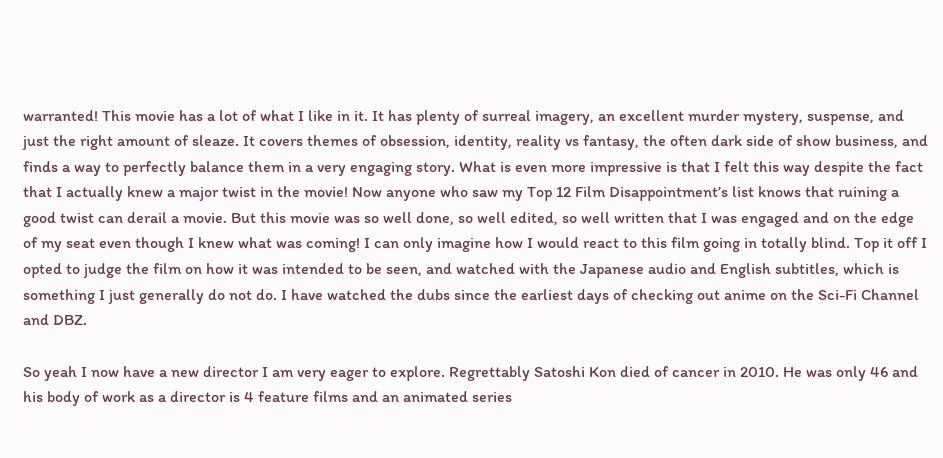warranted! This movie has a lot of what I like in it. It has plenty of surreal imagery, an excellent murder mystery, suspense, and just the right amount of sleaze. It covers themes of obsession, identity, reality vs fantasy, the often dark side of show business, and finds a way to perfectly balance them in a very engaging story. What is even more impressive is that I felt this way despite the fact that I actually knew a major twist in the movie! Now anyone who saw my Top 12 Film Disappointment’s list knows that ruining a good twist can derail a movie. But this movie was so well done, so well edited, so well written that I was engaged and on the edge of my seat even though I knew what was coming! I can only imagine how I would react to this film going in totally blind. Top it off I opted to judge the film on how it was intended to be seen, and watched with the Japanese audio and English subtitles, which is something I just generally do not do. I have watched the dubs since the earliest days of checking out anime on the Sci-Fi Channel and DBZ.

So yeah I now have a new director I am very eager to explore. Regrettably Satoshi Kon died of cancer in 2010. He was only 46 and his body of work as a director is 4 feature films and an animated series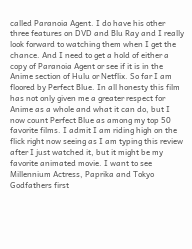called Paranoia Agent. I do have his other three features on DVD and Blu Ray and I really look forward to watching them when I get the chance. And I need to get a hold of either a copy of Paranoia Agent or see if it is in the Anime section of Hulu or Netflix. So far I am floored by Perfect Blue. In all honesty this film has not only given me a greater respect for Anime as a whole and what it can do, but I now count Perfect Blue as among my top 50 favorite films. I admit I am riding high on the flick right now seeing as I am typing this review after I just watched it, but it might be my favorite animated movie. I want to see Millennium Actress, Paprika and Tokyo Godfathers first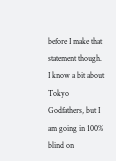before I make that statement though. I know a bit about Tokyo Godfathers, but I am going in 100% blind on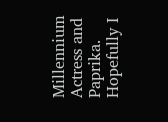Millennium Actress and Paprika. Hopefully I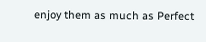enjoy them as much as Perfect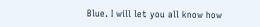Blue. I will let you all know how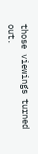those viewings turned out.